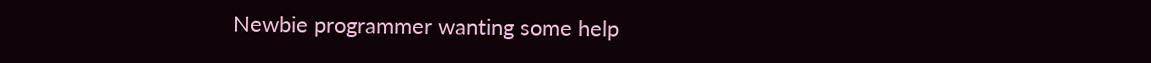Newbie programmer wanting some help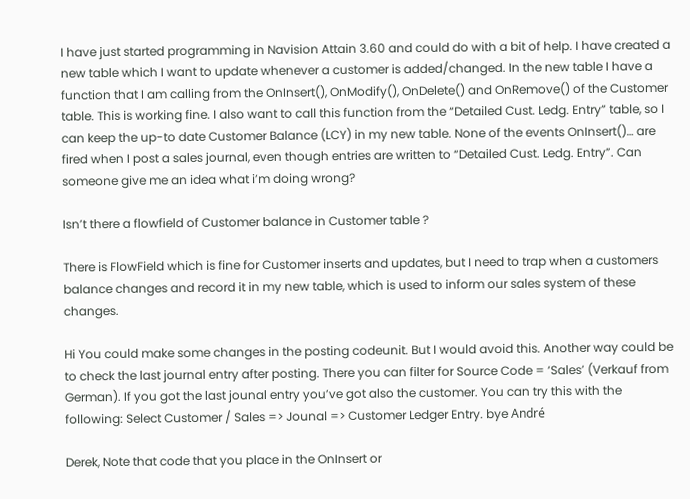I have just started programming in Navision Attain 3.60 and could do with a bit of help. I have created a new table which I want to update whenever a customer is added/changed. In the new table I have a function that I am calling from the OnInsert(), OnModify(), OnDelete() and OnRemove() of the Customer table. This is working fine. I also want to call this function from the “Detailed Cust. Ledg. Entry” table, so I can keep the up-to date Customer Balance (LCY) in my new table. None of the events OnInsert()… are fired when I post a sales journal, even though entries are written to “Detailed Cust. Ledg. Entry”. Can someone give me an idea what i’m doing wrong?

Isn’t there a flowfield of Customer balance in Customer table ?

There is FlowField which is fine for Customer inserts and updates, but I need to trap when a customers balance changes and record it in my new table, which is used to inform our sales system of these changes.

Hi You could make some changes in the posting codeunit. But I would avoid this. Another way could be to check the last journal entry after posting. There you can filter for Source Code = ‘Sales’ (Verkauf from German). If you got the last jounal entry you’ve got also the customer. You can try this with the following: Select Customer / Sales => Jounal => Customer Ledger Entry. bye André

Derek, Note that code that you place in the OnInsert or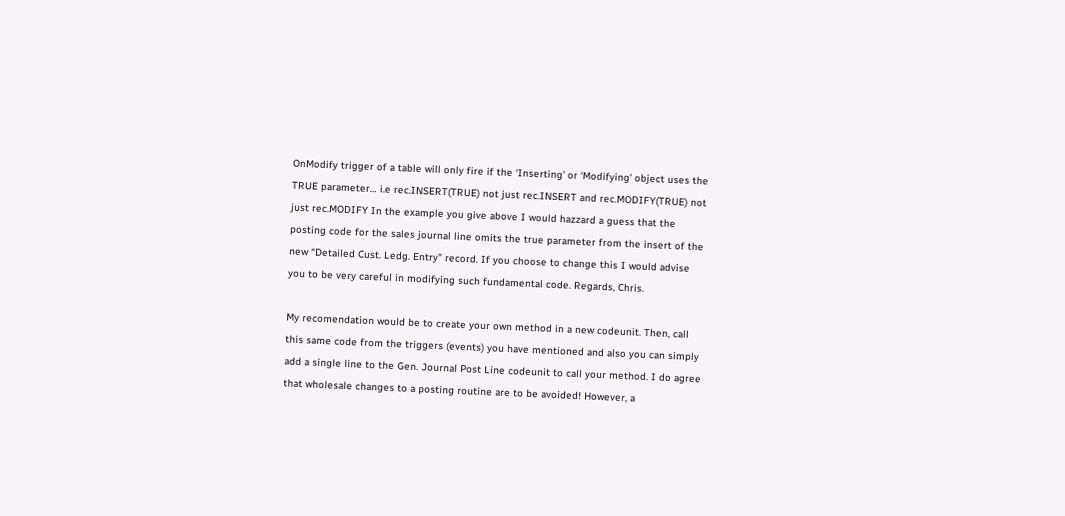OnModify trigger of a table will only fire if the ‘Inserting’ or ‘Modifying’ object uses the TRUE parameter… i.e rec.INSERT(TRUE) not just rec.INSERT and rec.MODIFY(TRUE) not just rec.MODIFY In the example you give above I would hazzard a guess that the posting code for the sales journal line omits the true parameter from the insert of the new “Detailed Cust. Ledg. Entry” record. If you choose to change this I would advise you to be very careful in modifying such fundamental code. Regards, Chris.

My recomendation would be to create your own method in a new codeunit. Then, call this same code from the triggers (events) you have mentioned and also you can simply add a single line to the Gen. Journal Post Line codeunit to call your method. I do agree that wholesale changes to a posting routine are to be avoided! However, a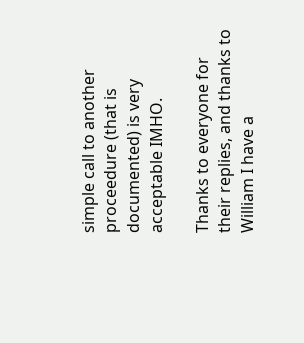simple call to another proceedure (that is documented) is very acceptable IMHO.

Thanks to everyone for their replies, and thanks to William I have a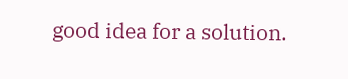good idea for a solution.